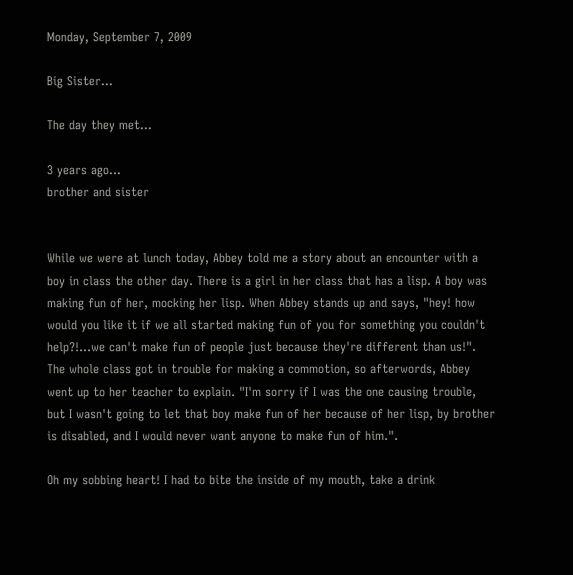Monday, September 7, 2009

Big Sister...

The day they met...

3 years ago...
brother and sister


While we were at lunch today, Abbey told me a story about an encounter with a boy in class the other day. There is a girl in her class that has a lisp. A boy was making fun of her, mocking her lisp. When Abbey stands up and says, "hey! how would you like it if we all started making fun of you for something you couldn't help?!...we can't make fun of people just because they're different than us!". The whole class got in trouble for making a commotion, so afterwords, Abbey went up to her teacher to explain. "I'm sorry if I was the one causing trouble, but I wasn't going to let that boy make fun of her because of her lisp, by brother is disabled, and I would never want anyone to make fun of him.".

Oh my sobbing heart! I had to bite the inside of my mouth, take a drink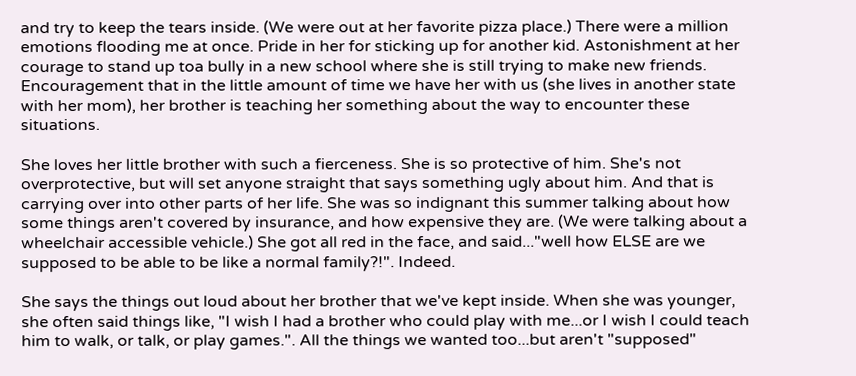and try to keep the tears inside. (We were out at her favorite pizza place.) There were a million emotions flooding me at once. Pride in her for sticking up for another kid. Astonishment at her courage to stand up toa bully in a new school where she is still trying to make new friends. Encouragement that in the little amount of time we have her with us (she lives in another state with her mom), her brother is teaching her something about the way to encounter these situations.

She loves her little brother with such a fierceness. She is so protective of him. She's not overprotective, but will set anyone straight that says something ugly about him. And that is carrying over into other parts of her life. She was so indignant this summer talking about how some things aren't covered by insurance, and how expensive they are. (We were talking about a wheelchair accessible vehicle.) She got all red in the face, and said..."well how ELSE are we supposed to be able to be like a normal family?!". Indeed.

She says the things out loud about her brother that we've kept inside. When she was younger, she often said things like, "I wish I had a brother who could play with me...or I wish I could teach him to walk, or talk, or play games.". All the things we wanted too...but aren't "supposed"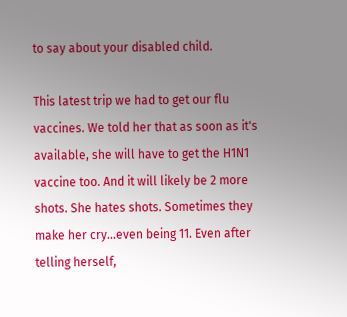to say about your disabled child.

This latest trip we had to get our flu vaccines. We told her that as soon as it's available, she will have to get the H1N1 vaccine too. And it will likely be 2 more shots. She hates shots. Sometimes they make her cry...even being 11. Even after telling herself,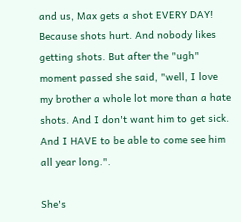and us, Max gets a shot EVERY DAY! Because shots hurt. And nobody likes getting shots. But after the "ugh" moment passed she said, "well, I love my brother a whole lot more than a hate shots. And I don't want him to get sick. And I HAVE to be able to come see him all year long.".

She's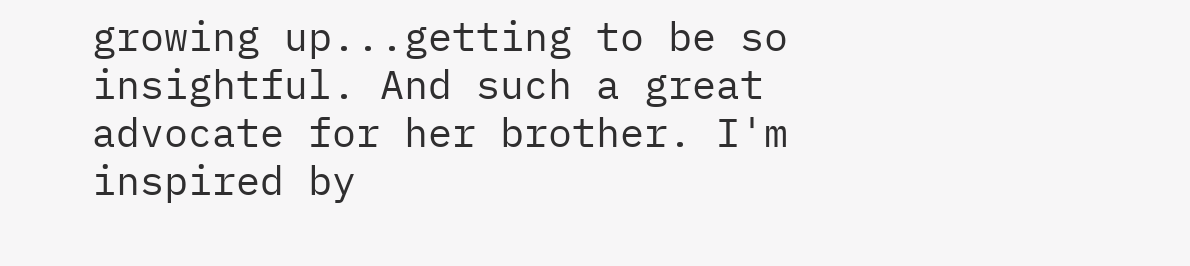growing up...getting to be so insightful. And such a great advocate for her brother. I'm inspired by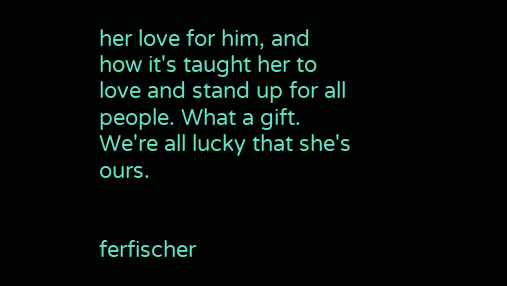her love for him, and how it's taught her to love and stand up for all people. What a gift. We're all lucky that she's ours.


ferfischer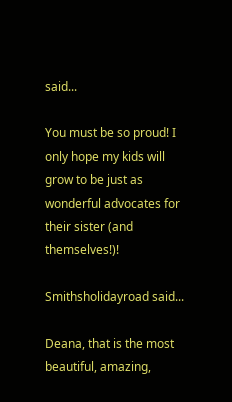said...

You must be so proud! I only hope my kids will grow to be just as wonderful advocates for their sister (and themselves!)!

Smithsholidayroad said...

Deana, that is the most beautiful, amazing,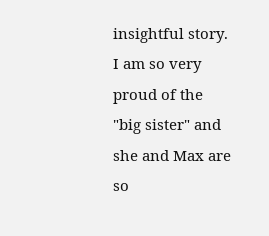insightful story. I am so very proud of the "big sister" and she and Max are so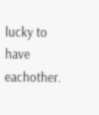lucky to have eachother.